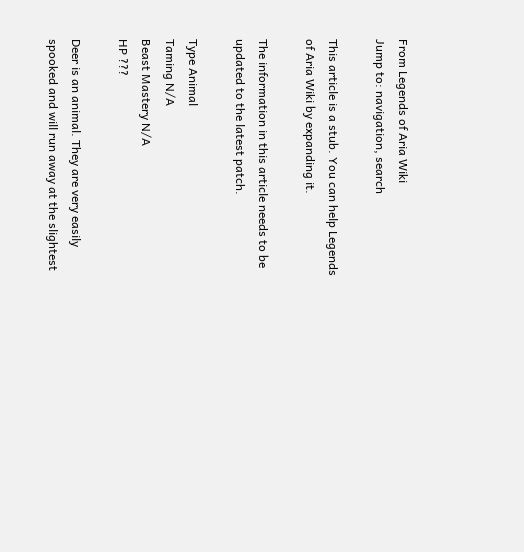From Legends of Aria Wiki
Jump to: navigation, search

This article is a stub. You can help Legends of Aria Wiki by expanding it.

The information in this article needs to be updated to the latest patch.

Type Animal
Taming N/A
Beast Mastery N/A
HP ???

Deer is an animal. They are very easily spooked and will run away at the slightest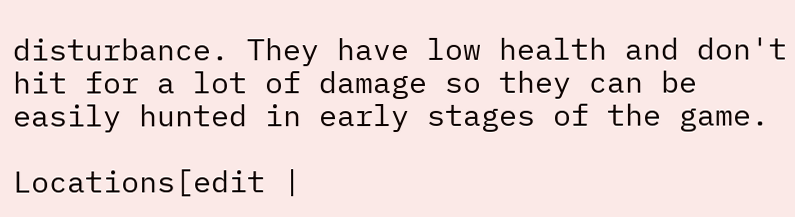disturbance. They have low health and don't hit for a lot of damage so they can be easily hunted in early stages of the game.

Locations[edit |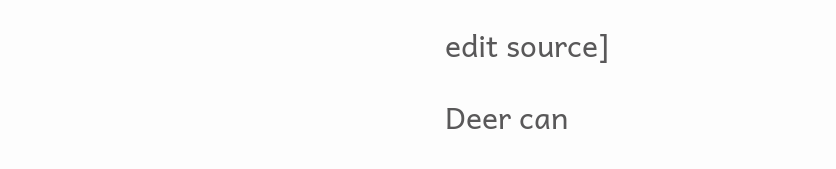edit source]

Deer can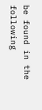be found in the following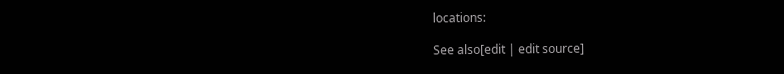locations:

See also[edit | edit source]